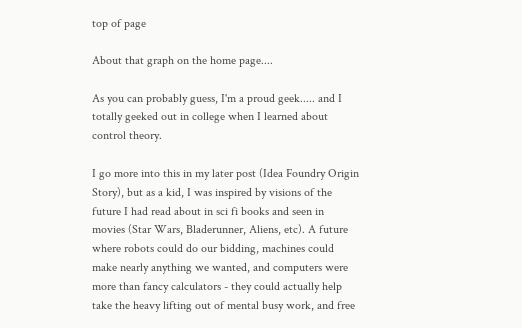top of page

About that graph on the home page....

As you can probably guess, I'm a proud geek..... and I totally geeked out in college when I learned about control theory.

I go more into this in my later post (Idea Foundry Origin Story), but as a kid, I was inspired by visions of the future I had read about in sci fi books and seen in movies (Star Wars, Bladerunner, Aliens, etc). A future where robots could do our bidding, machines could make nearly anything we wanted, and computers were more than fancy calculators - they could actually help take the heavy lifting out of mental busy work, and free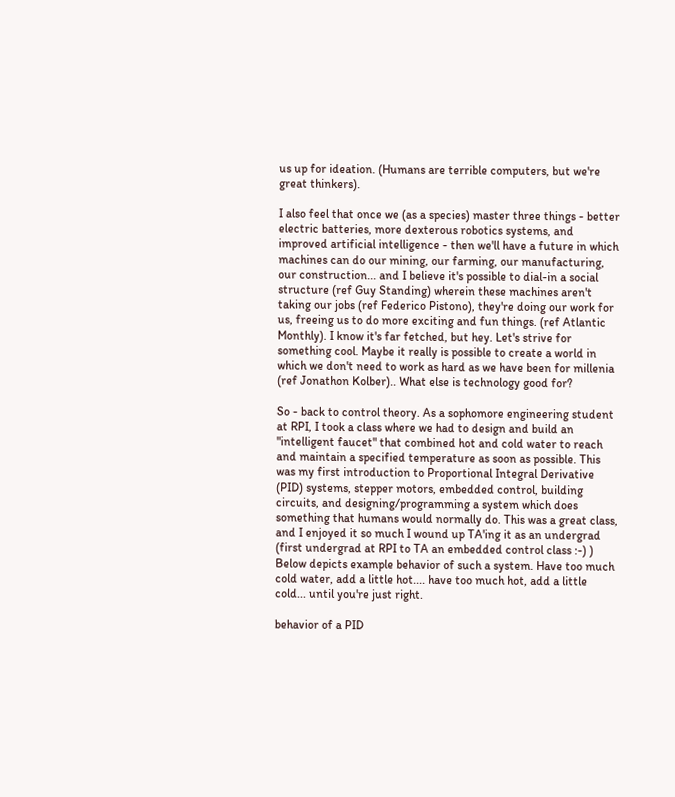us up for ideation. (Humans are terrible computers, but we're great thinkers).

I also feel that once we (as a species) master three things - better electric batteries, more dexterous robotics systems, and improved artificial intelligence - then we'll have a future in which machines can do our mining, our farming, our manufacturing, our construction... and I believe it's possible to dial-in a social structure (ref Guy Standing) wherein these machines aren't taking our jobs (ref Federico Pistono), they're doing our work for us, freeing us to do more exciting and fun things. (ref Atlantic Monthly). I know it's far fetched, but hey. Let's strive for something cool. Maybe it really is possible to create a world in which we don't need to work as hard as we have been for millenia (ref Jonathon Kolber).. What else is technology good for?

So - back to control theory. As a sophomore engineering student at RPI, I took a class where we had to design and build an "intelligent faucet" that combined hot and cold water to reach and maintain a specified temperature as soon as possible. This was my first introduction to Proportional Integral Derivative (PID) systems, stepper motors, embedded control, building circuits, and designing/programming a system which does something that humans would normally do. This was a great class, and I enjoyed it so much I wound up TA'ing it as an undergrad (first undergrad at RPI to TA an embedded control class :-) ) Below depicts example behavior of such a system. Have too much cold water, add a little hot.... have too much hot, add a little cold... until you're just right.

behavior of a PID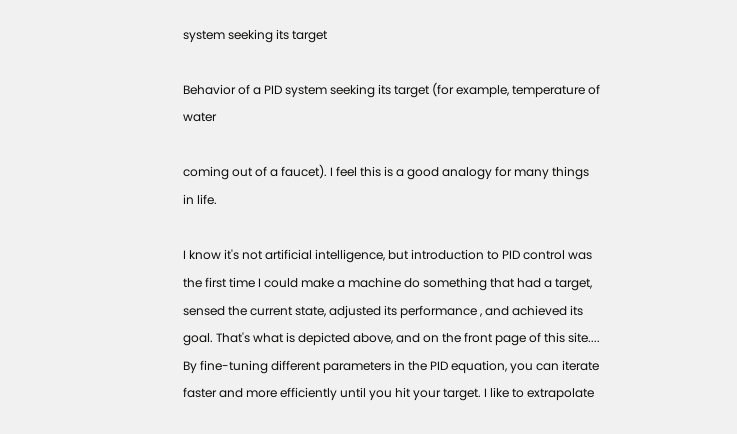system seeking its target

Behavior of a PID system seeking its target (for example, temperature of water

coming out of a faucet). I feel this is a good analogy for many things in life.

I know it's not artificial intelligence, but introduction to PID control was the first time I could make a machine do something that had a target, sensed the current state, adjusted its performance , and achieved its goal. That's what is depicted above, and on the front page of this site.... By fine-tuning different parameters in the PID equation, you can iterate faster and more efficiently until you hit your target. I like to extrapolate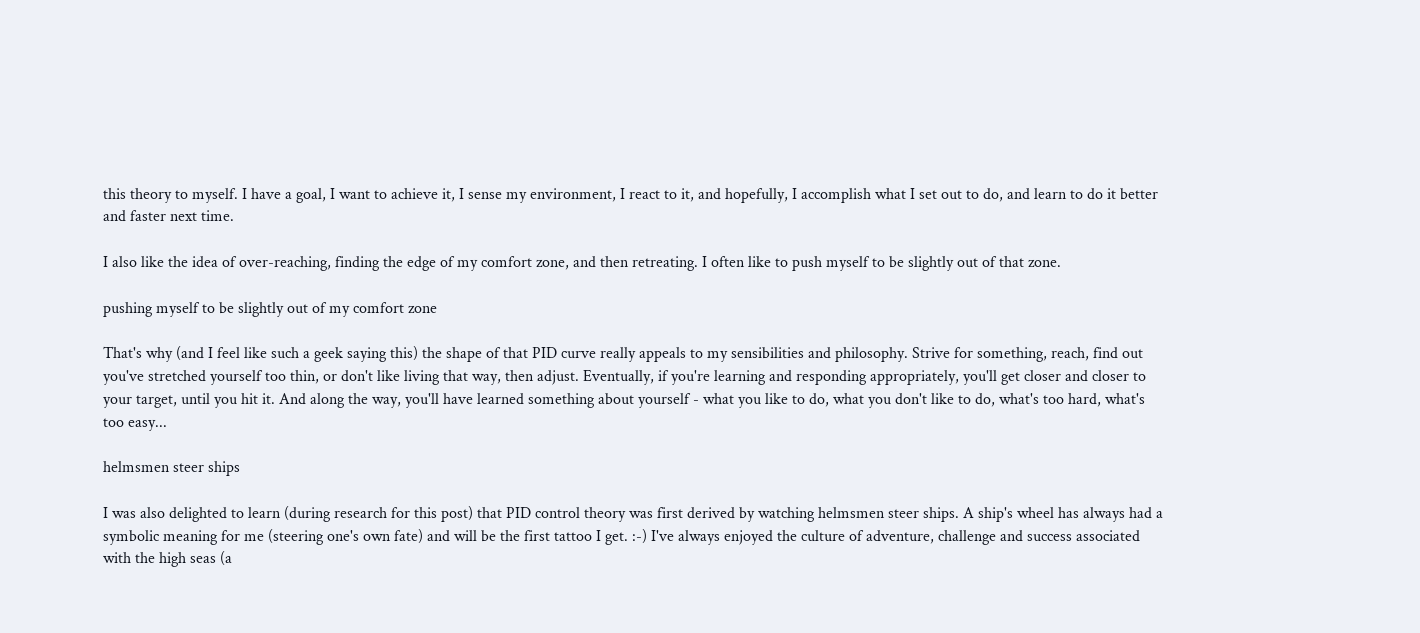this theory to myself. I have a goal, I want to achieve it, I sense my environment, I react to it, and hopefully, I accomplish what I set out to do, and learn to do it better and faster next time.

I also like the idea of over-reaching, finding the edge of my comfort zone, and then retreating. I often like to push myself to be slightly out of that zone.

pushing myself to be slightly out of my comfort zone

That's why (and I feel like such a geek saying this) the shape of that PID curve really appeals to my sensibilities and philosophy. Strive for something, reach, find out you've stretched yourself too thin, or don't like living that way, then adjust. Eventually, if you're learning and responding appropriately, you'll get closer and closer to your target, until you hit it. And along the way, you'll have learned something about yourself - what you like to do, what you don't like to do, what's too hard, what's too easy...

helmsmen steer ships

I was also delighted to learn (during research for this post) that PID control theory was first derived by watching helmsmen steer ships. A ship's wheel has always had a symbolic meaning for me (steering one's own fate) and will be the first tattoo I get. :-) I've always enjoyed the culture of adventure, challenge and success associated with the high seas (a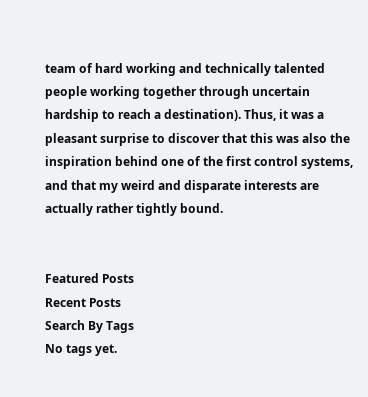team of hard working and technically talented people working together through uncertain hardship to reach a destination). Thus, it was a pleasant surprise to discover that this was also the inspiration behind one of the first control systems, and that my weird and disparate interests are actually rather tightly bound.


Featured Posts
Recent Posts
Search By Tags
No tags yet.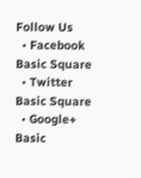Follow Us
  • Facebook Basic Square
  • Twitter Basic Square
  • Google+ Basic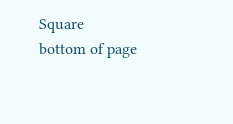Square
bottom of page